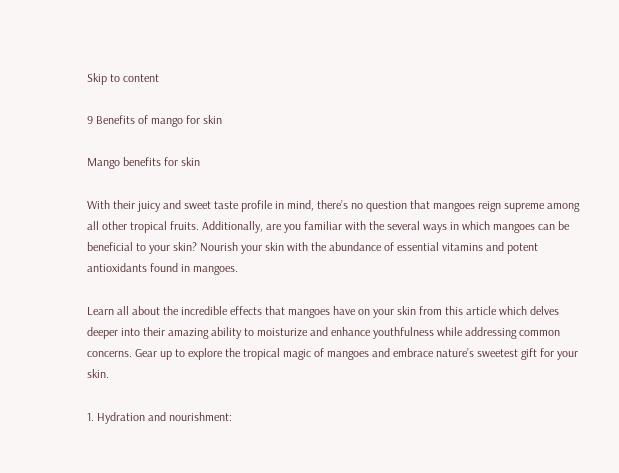Skip to content

9 Benefits of mango for skin

Mango benefits for skin

With their juicy and sweet taste profile in mind, there’s no question that mangoes reign supreme among all other tropical fruits. Additionally, are you familiar with the several ways in which mangoes can be beneficial to your skin? Nourish your skin with the abundance of essential vitamins and potent antioxidants found in mangoes.

Learn all about the incredible effects that mangoes have on your skin from this article which delves deeper into their amazing ability to moisturize and enhance youthfulness while addressing common concerns. Gear up to explore the tropical magic of mangoes and embrace nature’s sweetest gift for your skin.

1. Hydration and nourishment: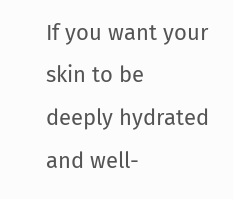If you want your skin to be deeply hydrated and well-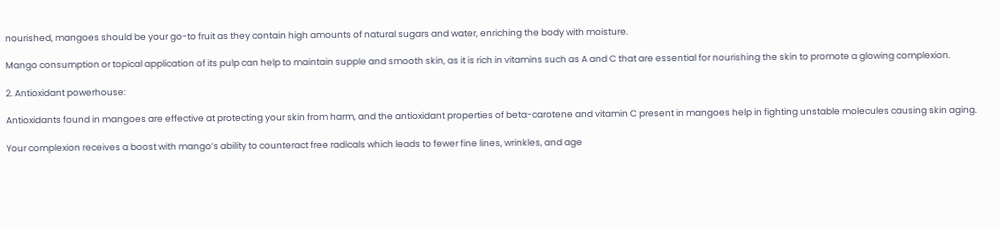nourished, mangoes should be your go-to fruit as they contain high amounts of natural sugars and water, enriching the body with moisture.

Mango consumption or topical application of its pulp can help to maintain supple and smooth skin, as it is rich in vitamins such as A and C that are essential for nourishing the skin to promote a glowing complexion.

2. Antioxidant powerhouse:

Antioxidants found in mangoes are effective at protecting your skin from harm, and the antioxidant properties of beta-carotene and vitamin C present in mangoes help in fighting unstable molecules causing skin aging.

Your complexion receives a boost with mango’s ability to counteract free radicals which leads to fewer fine lines, wrinkles, and age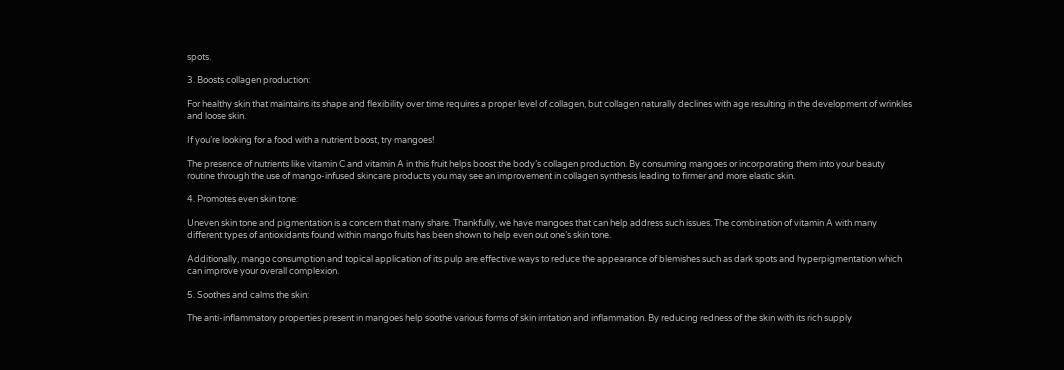spots.

3. Boosts collagen production:

For healthy skin that maintains its shape and flexibility over time requires a proper level of collagen, but collagen naturally declines with age resulting in the development of wrinkles and loose skin.

If you’re looking for a food with a nutrient boost, try mangoes!

The presence of nutrients like vitamin C and vitamin A in this fruit helps boost the body’s collagen production. By consuming mangoes or incorporating them into your beauty routine through the use of mango-infused skincare products you may see an improvement in collagen synthesis leading to firmer and more elastic skin.

4. Promotes even skin tone:

Uneven skin tone and pigmentation is a concern that many share. Thankfully, we have mangoes that can help address such issues. The combination of vitamin A with many different types of antioxidants found within mango fruits has been shown to help even out one’s skin tone.

Additionally, mango consumption and topical application of its pulp are effective ways to reduce the appearance of blemishes such as dark spots and hyperpigmentation which can improve your overall complexion.

5. Soothes and calms the skin:

The anti-inflammatory properties present in mangoes help soothe various forms of skin irritation and inflammation. By reducing redness of the skin with its rich supply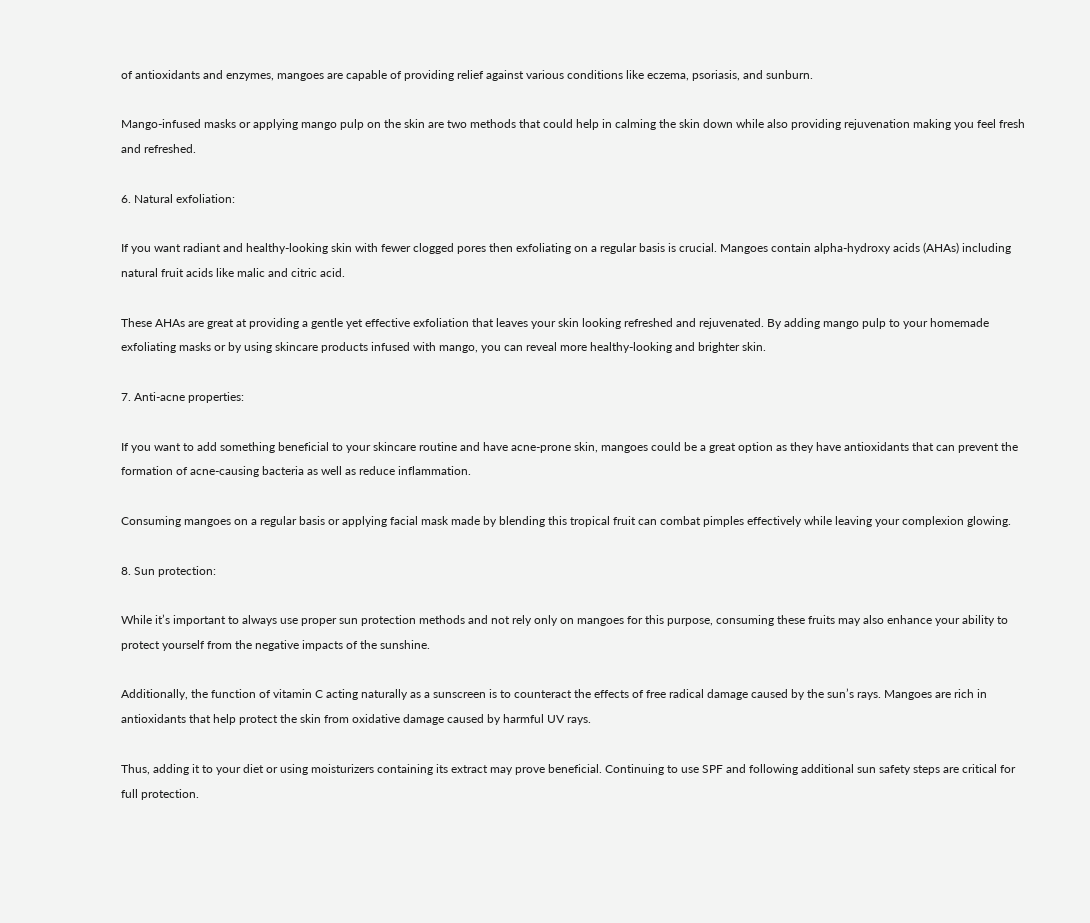of antioxidants and enzymes, mangoes are capable of providing relief against various conditions like eczema, psoriasis, and sunburn.

Mango-infused masks or applying mango pulp on the skin are two methods that could help in calming the skin down while also providing rejuvenation making you feel fresh and refreshed.

6. Natural exfoliation:

If you want radiant and healthy-looking skin with fewer clogged pores then exfoliating on a regular basis is crucial. Mangoes contain alpha-hydroxy acids (AHAs) including natural fruit acids like malic and citric acid.

These AHAs are great at providing a gentle yet effective exfoliation that leaves your skin looking refreshed and rejuvenated. By adding mango pulp to your homemade exfoliating masks or by using skincare products infused with mango, you can reveal more healthy-looking and brighter skin.

7. Anti-acne properties:

If you want to add something beneficial to your skincare routine and have acne-prone skin, mangoes could be a great option as they have antioxidants that can prevent the formation of acne-causing bacteria as well as reduce inflammation.

Consuming mangoes on a regular basis or applying facial mask made by blending this tropical fruit can combat pimples effectively while leaving your complexion glowing.

8. Sun protection:

While it’s important to always use proper sun protection methods and not rely only on mangoes for this purpose, consuming these fruits may also enhance your ability to protect yourself from the negative impacts of the sunshine.

Additionally, the function of vitamin C acting naturally as a sunscreen is to counteract the effects of free radical damage caused by the sun’s rays. Mangoes are rich in antioxidants that help protect the skin from oxidative damage caused by harmful UV rays.

Thus, adding it to your diet or using moisturizers containing its extract may prove beneficial. Continuing to use SPF and following additional sun safety steps are critical for full protection.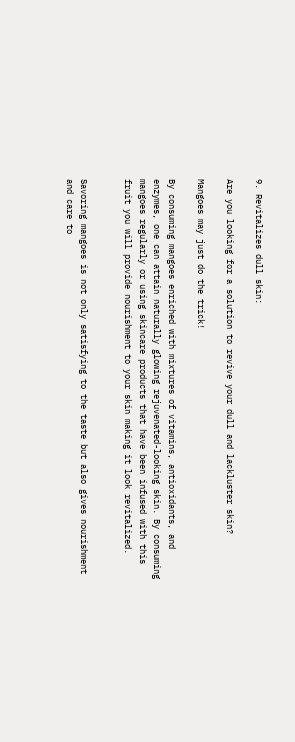9. Revitalizes dull skin:

Are you looking for a solution to revive your dull and lackluster skin?

Mangoes may just do the trick!

By consuming mangoes enriched with mixtures of vitamins, antioxidants, and enzymes, one can attain naturally glowing rejuvenated-looking skin. By consuming mangoes regularly or using skincare products that have been infused with this fruit you will provide nourishment to your skin making it look revitalized.


Savoring mangoes is not only satisfying to the taste but also gives nourishment and care to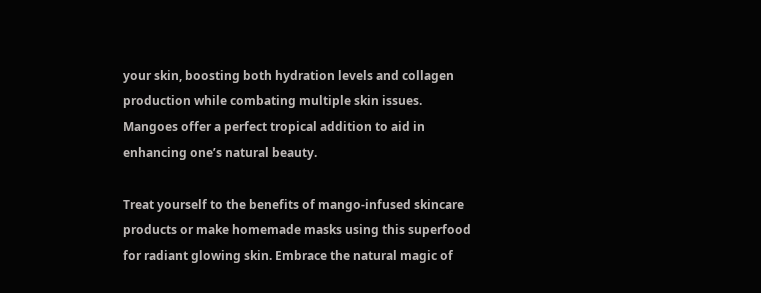your skin, boosting both hydration levels and collagen production while combating multiple skin issues. Mangoes offer a perfect tropical addition to aid in enhancing one’s natural beauty.

Treat yourself to the benefits of mango-infused skincare products or make homemade masks using this superfood for radiant glowing skin. Embrace the natural magic of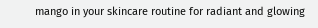mango in your skincare routine for radiant and glowing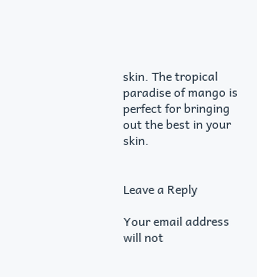skin. The tropical paradise of mango is perfect for bringing out the best in your skin.


Leave a Reply

Your email address will not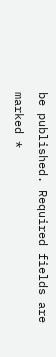be published. Required fields are marked *